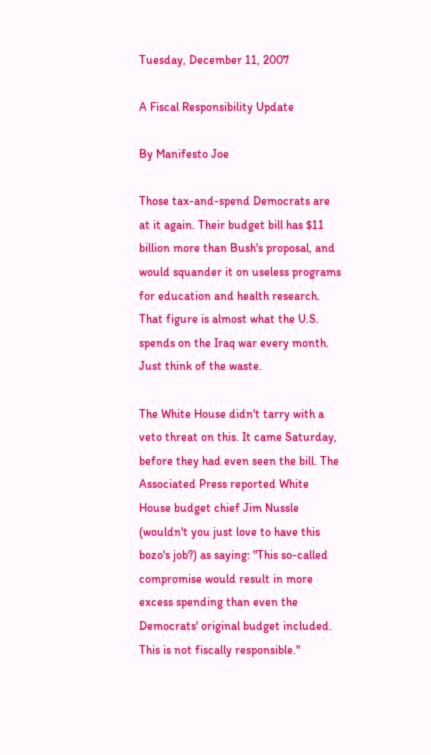Tuesday, December 11, 2007

A Fiscal Responsibility Update

By Manifesto Joe

Those tax-and-spend Democrats are at it again. Their budget bill has $11 billion more than Bush's proposal, and would squander it on useless programs for education and health research. That figure is almost what the U.S. spends on the Iraq war every month. Just think of the waste.

The White House didn't tarry with a veto threat on this. It came Saturday, before they had even seen the bill. The Associated Press reported White House budget chief Jim Nussle (wouldn't you just love to have this bozo's job?) as saying: "This so-called compromise would result in more excess spending than even the Democrats' original budget included. This is not fiscally responsible."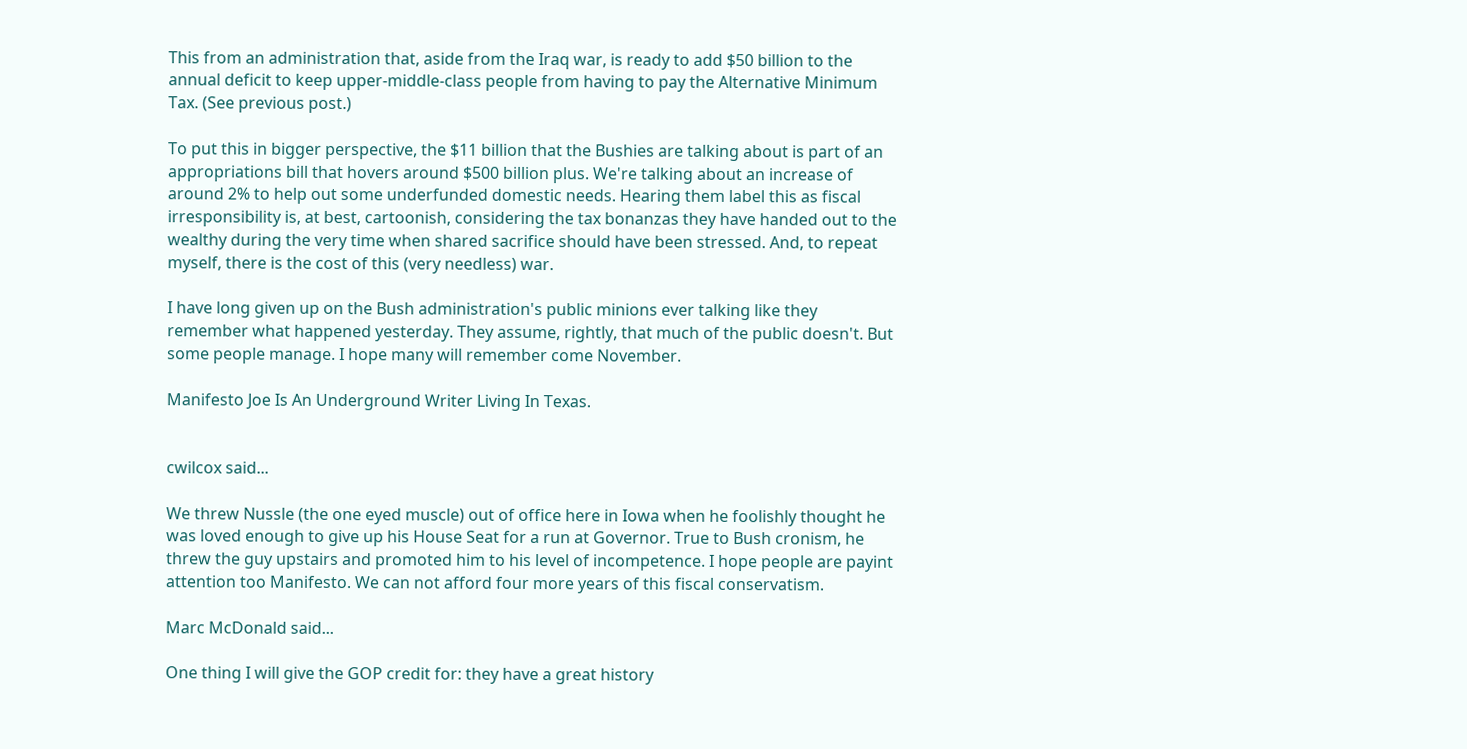This from an administration that, aside from the Iraq war, is ready to add $50 billion to the annual deficit to keep upper-middle-class people from having to pay the Alternative Minimum Tax. (See previous post.)

To put this in bigger perspective, the $11 billion that the Bushies are talking about is part of an appropriations bill that hovers around $500 billion plus. We're talking about an increase of around 2% to help out some underfunded domestic needs. Hearing them label this as fiscal irresponsibility is, at best, cartoonish, considering the tax bonanzas they have handed out to the wealthy during the very time when shared sacrifice should have been stressed. And, to repeat myself, there is the cost of this (very needless) war.

I have long given up on the Bush administration's public minions ever talking like they remember what happened yesterday. They assume, rightly, that much of the public doesn't. But some people manage. I hope many will remember come November.

Manifesto Joe Is An Underground Writer Living In Texas.


cwilcox said...

We threw Nussle (the one eyed muscle) out of office here in Iowa when he foolishly thought he was loved enough to give up his House Seat for a run at Governor. True to Bush cronism, he threw the guy upstairs and promoted him to his level of incompetence. I hope people are payint attention too Manifesto. We can not afford four more years of this fiscal conservatism.

Marc McDonald said...

One thing I will give the GOP credit for: they have a great history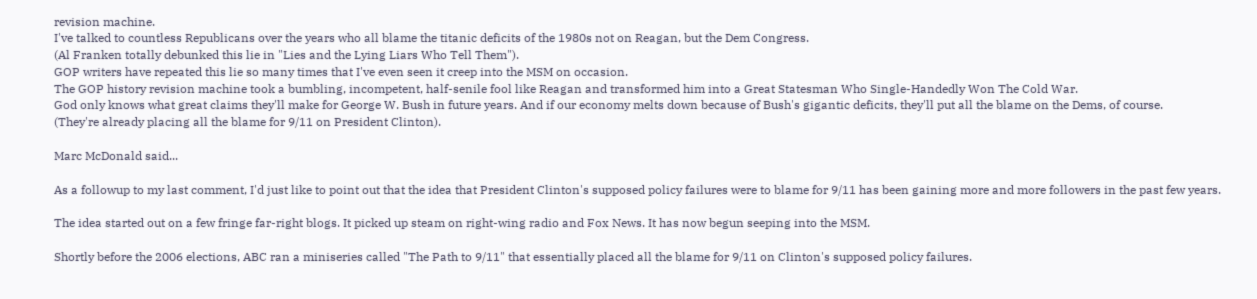revision machine.
I've talked to countless Republicans over the years who all blame the titanic deficits of the 1980s not on Reagan, but the Dem Congress.
(Al Franken totally debunked this lie in "Lies and the Lying Liars Who Tell Them").
GOP writers have repeated this lie so many times that I've even seen it creep into the MSM on occasion.
The GOP history revision machine took a bumbling, incompetent, half-senile fool like Reagan and transformed him into a Great Statesman Who Single-Handedly Won The Cold War.
God only knows what great claims they'll make for George W. Bush in future years. And if our economy melts down because of Bush's gigantic deficits, they'll put all the blame on the Dems, of course.
(They're already placing all the blame for 9/11 on President Clinton).

Marc McDonald said...

As a followup to my last comment, I'd just like to point out that the idea that President Clinton's supposed policy failures were to blame for 9/11 has been gaining more and more followers in the past few years.

The idea started out on a few fringe far-right blogs. It picked up steam on right-wing radio and Fox News. It has now begun seeping into the MSM.

Shortly before the 2006 elections, ABC ran a miniseries called "The Path to 9/11" that essentially placed all the blame for 9/11 on Clinton's supposed policy failures.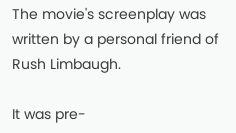The movie's screenplay was written by a personal friend of Rush Limbaugh.

It was pre-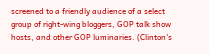screened to a friendly audience of a select group of right-wing bloggers, GOP talk show hosts, and other GOP luminaries. (Clinton's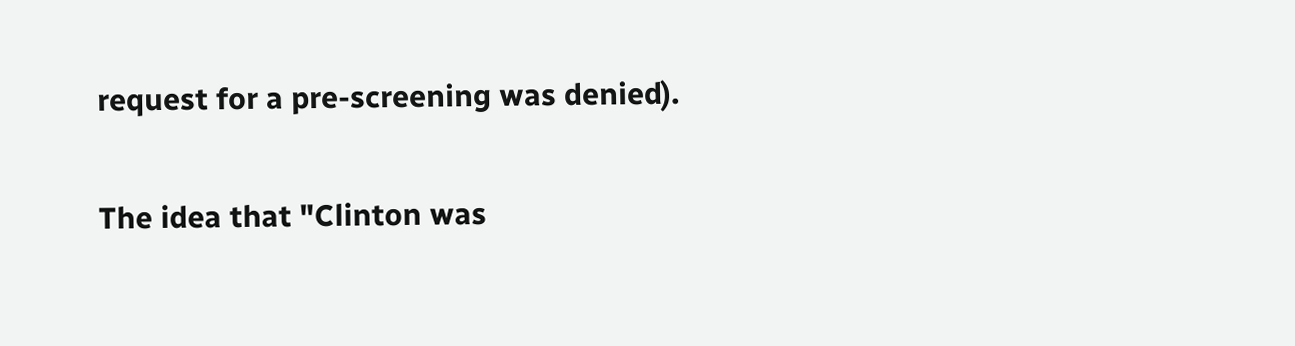request for a pre-screening was denied).

The idea that "Clinton was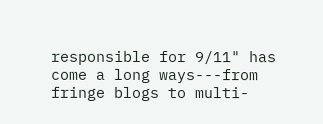responsible for 9/11" has come a long ways---from fringe blogs to multi-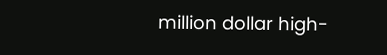million dollar high-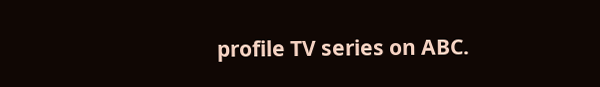profile TV series on ABC.